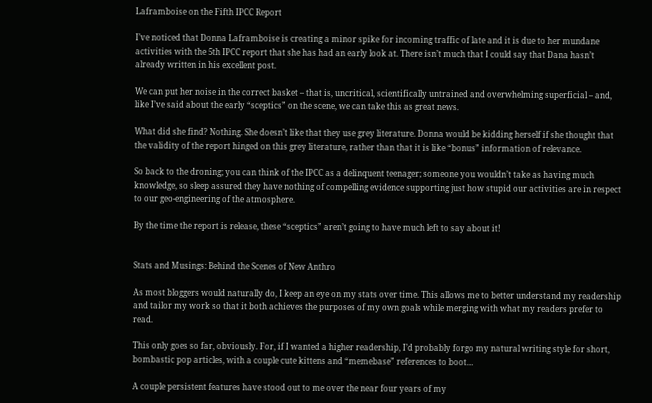Laframboise on the Fifth IPCC Report

I’ve noticed that Donna Laframboise is creating a minor spike for incoming traffic of late and it is due to her mundane activities with the 5th IPCC report that she has had an early look at. There isn’t much that I could say that Dana hasn’t already written in his excellent post.

We can put her noise in the correct basket – that is, uncritical, scientifically untrained and overwhelming superficial – and, like I’ve said about the early “sceptics” on the scene, we can take this as great news.

What did she find? Nothing. She doesn’t like that they use grey literature. Donna would be kidding herself if she thought that the validity of the report hinged on this grey literature, rather than that it is like “bonus” information of relevance.

So back to the droning; you can think of the IPCC as a delinquent teenager; someone you wouldn’t take as having much knowledge, so sleep assured they have nothing of compelling evidence supporting just how stupid our activities are in respect to our geo-engineering of the atmosphere.

By the time the report is release, these “sceptics” aren’t going to have much left to say about it!


Stats and Musings: Behind the Scenes of New Anthro

As most bloggers would naturally do, I keep an eye on my stats over time. This allows me to better understand my readership and tailor my work so that it both achieves the purposes of my own goals while merging with what my readers prefer to read.

This only goes so far, obviously. For, if I wanted a higher readership, I’d probably forgo my natural writing style for short, bombastic pop articles, with a couple cute kittens and “memebase” references to boot…

A couple persistent features have stood out to me over the near four years of my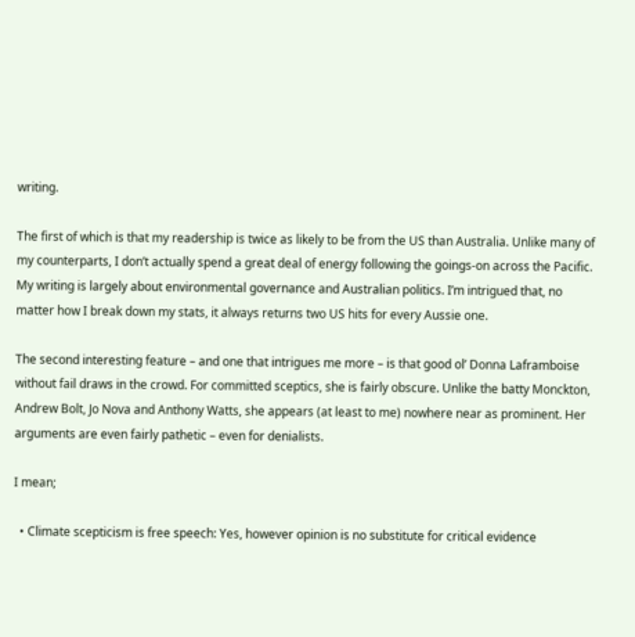writing.

The first of which is that my readership is twice as likely to be from the US than Australia. Unlike many of my counterparts, I don’t actually spend a great deal of energy following the goings-on across the Pacific. My writing is largely about environmental governance and Australian politics. I’m intrigued that, no matter how I break down my stats, it always returns two US hits for every Aussie one.

The second interesting feature – and one that intrigues me more – is that good ol’ Donna Laframboise without fail draws in the crowd. For committed sceptics, she is fairly obscure. Unlike the batty Monckton, Andrew Bolt, Jo Nova and Anthony Watts, she appears (at least to me) nowhere near as prominent. Her arguments are even fairly pathetic – even for denialists.

I mean;

  • Climate scepticism is free speech: Yes, however opinion is no substitute for critical evidence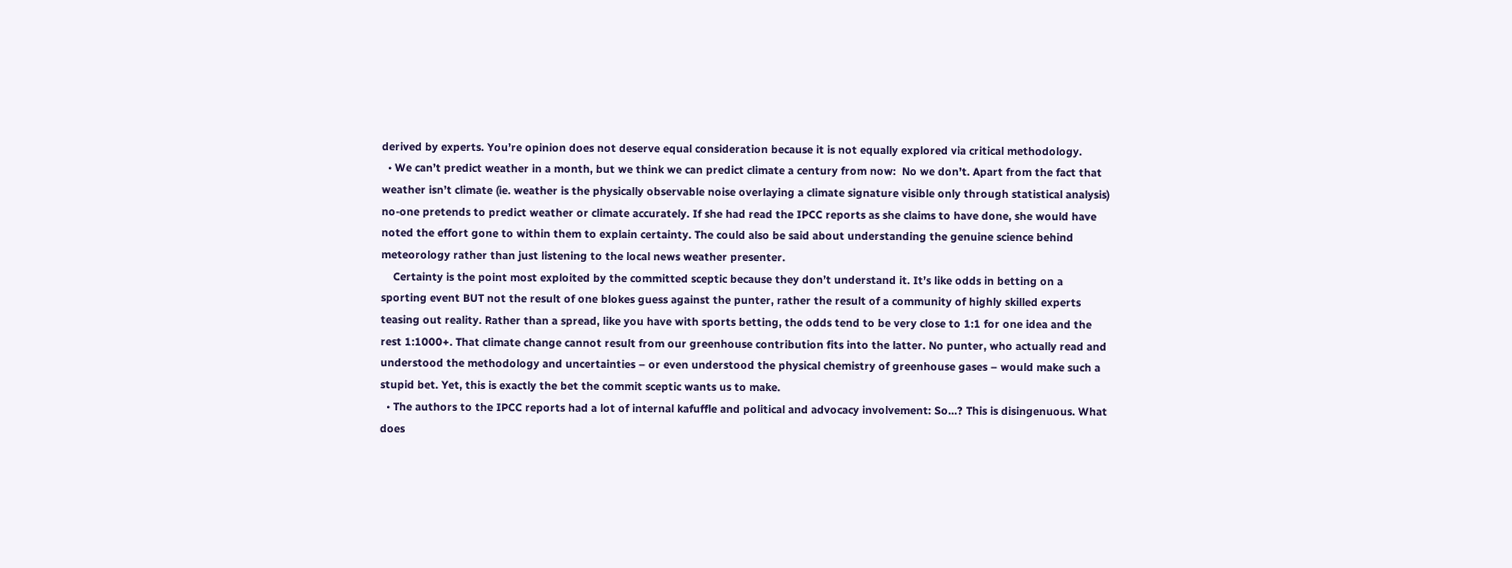derived by experts. You’re opinion does not deserve equal consideration because it is not equally explored via critical methodology.
  • We can’t predict weather in a month, but we think we can predict climate a century from now:  No we don’t. Apart from the fact that weather isn’t climate (ie. weather is the physically observable noise overlaying a climate signature visible only through statistical analysis) no-one pretends to predict weather or climate accurately. If she had read the IPCC reports as she claims to have done, she would have noted the effort gone to within them to explain certainty. The could also be said about understanding the genuine science behind meteorology rather than just listening to the local news weather presenter.
    Certainty is the point most exploited by the committed sceptic because they don’t understand it. It’s like odds in betting on a sporting event BUT not the result of one blokes guess against the punter, rather the result of a community of highly skilled experts teasing out reality. Rather than a spread, like you have with sports betting, the odds tend to be very close to 1:1 for one idea and the rest 1:1000+. That climate change cannot result from our greenhouse contribution fits into the latter. No punter, who actually read and understood the methodology and uncertainties – or even understood the physical chemistry of greenhouse gases – would make such a stupid bet. Yet, this is exactly the bet the commit sceptic wants us to make.
  • The authors to the IPCC reports had a lot of internal kafuffle and political and advocacy involvement: So…? This is disingenuous. What does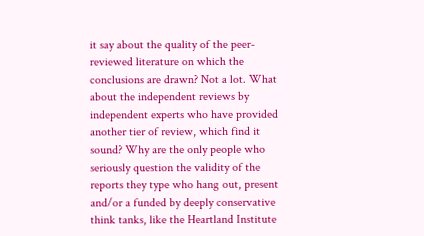it say about the quality of the peer-reviewed literature on which the conclusions are drawn? Not a lot. What about the independent reviews by independent experts who have provided another tier of review, which find it sound? Why are the only people who seriously question the validity of the reports they type who hang out, present and/or a funded by deeply conservative think tanks, like the Heartland Institute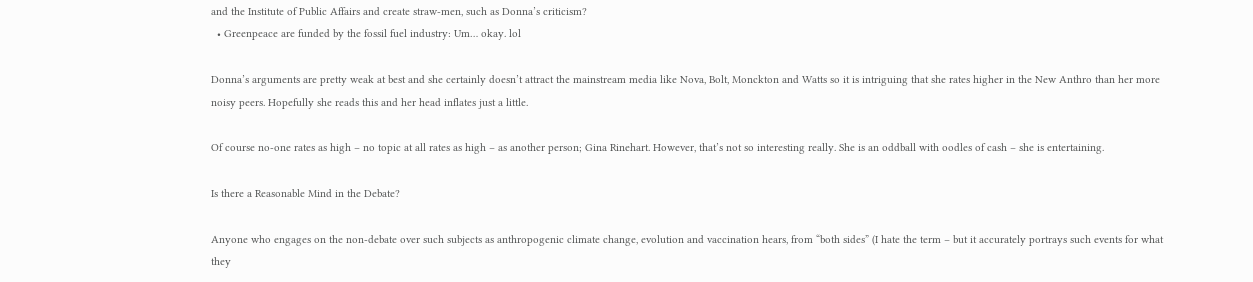and the Institute of Public Affairs and create straw-men, such as Donna’s criticism?
  • Greenpeace are funded by the fossil fuel industry: Um… okay. lol

Donna’s arguments are pretty weak at best and she certainly doesn’t attract the mainstream media like Nova, Bolt, Monckton and Watts so it is intriguing that she rates higher in the New Anthro than her more noisy peers. Hopefully she reads this and her head inflates just a little.

Of course no-one rates as high – no topic at all rates as high – as another person; Gina Rinehart. However, that’s not so interesting really. She is an oddball with oodles of cash – she is entertaining.

Is there a Reasonable Mind in the Debate?

Anyone who engages on the non-debate over such subjects as anthropogenic climate change, evolution and vaccination hears, from “both sides” (I hate the term – but it accurately portrays such events for what they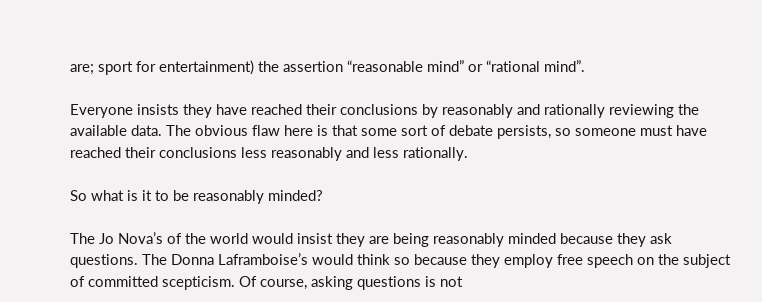are; sport for entertainment) the assertion “reasonable mind” or “rational mind”.

Everyone insists they have reached their conclusions by reasonably and rationally reviewing the available data. The obvious flaw here is that some sort of debate persists, so someone must have reached their conclusions less reasonably and less rationally.

So what is it to be reasonably minded?

The Jo Nova’s of the world would insist they are being reasonably minded because they ask questions. The Donna Laframboise’s would think so because they employ free speech on the subject of committed scepticism. Of course, asking questions is not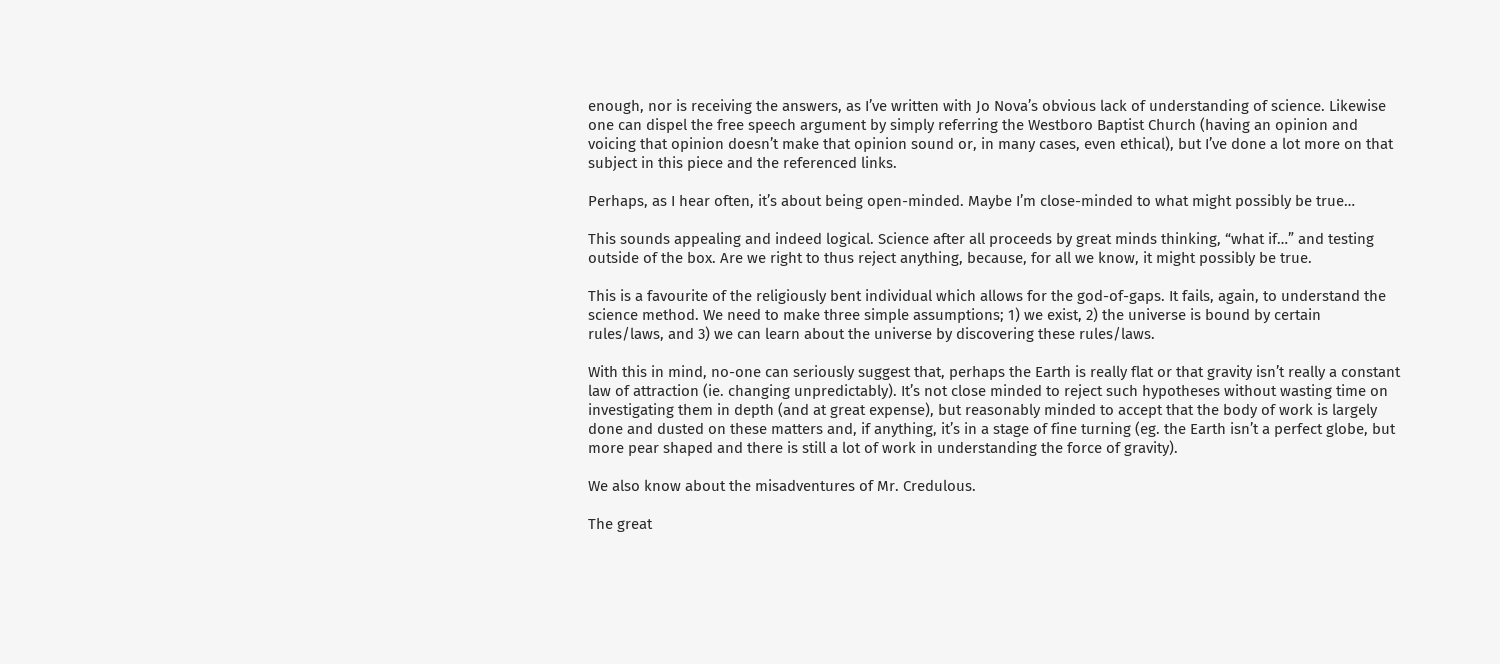enough, nor is receiving the answers, as I’ve written with Jo Nova’s obvious lack of understanding of science. Likewise one can dispel the free speech argument by simply referring the Westboro Baptist Church (having an opinion and voicing that opinion doesn’t make that opinion sound or, in many cases, even ethical), but I’ve done a lot more on that subject in this piece and the referenced links.

Perhaps, as I hear often, it’s about being open-minded. Maybe I’m close-minded to what might possibly be true…

This sounds appealing and indeed logical. Science after all proceeds by great minds thinking, “what if…” and testing outside of the box. Are we right to thus reject anything, because, for all we know, it might possibly be true.

This is a favourite of the religiously bent individual which allows for the god-of-gaps. It fails, again, to understand the science method. We need to make three simple assumptions; 1) we exist, 2) the universe is bound by certain rules/laws, and 3) we can learn about the universe by discovering these rules/laws.

With this in mind, no-one can seriously suggest that, perhaps the Earth is really flat or that gravity isn’t really a constant law of attraction (ie. changing unpredictably). It’s not close minded to reject such hypotheses without wasting time on investigating them in depth (and at great expense), but reasonably minded to accept that the body of work is largely done and dusted on these matters and, if anything, it’s in a stage of fine turning (eg. the Earth isn’t a perfect globe, but more pear shaped and there is still a lot of work in understanding the force of gravity).

We also know about the misadventures of Mr. Credulous.

The great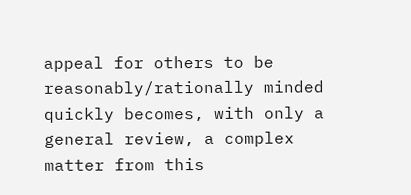appeal for others to be reasonably/rationally minded quickly becomes, with only a general review, a complex matter from this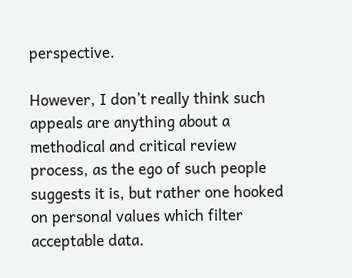perspective.

However, I don’t really think such appeals are anything about a methodical and critical review process, as the ego of such people suggests it is, but rather one hooked on personal values which filter acceptable data.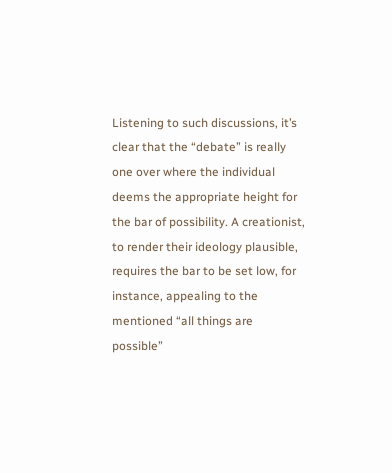Listening to such discussions, it’s clear that the “debate” is really one over where the individual deems the appropriate height for the bar of possibility. A creationist, to render their ideology plausible, requires the bar to be set low, for instance, appealing to the mentioned “all things are possible”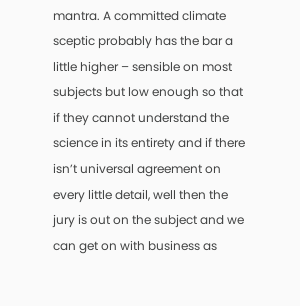mantra. A committed climate sceptic probably has the bar a little higher – sensible on most subjects but low enough so that if they cannot understand the science in its entirety and if there isn’t universal agreement on every little detail, well then the jury is out on the subject and we can get on with business as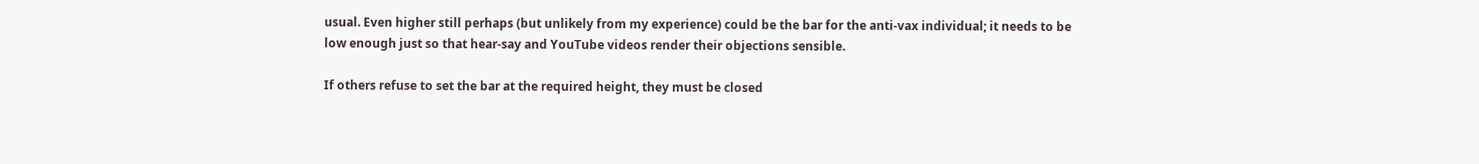usual. Even higher still perhaps (but unlikely from my experience) could be the bar for the anti-vax individual; it needs to be low enough just so that hear-say and YouTube videos render their objections sensible.

If others refuse to set the bar at the required height, they must be closed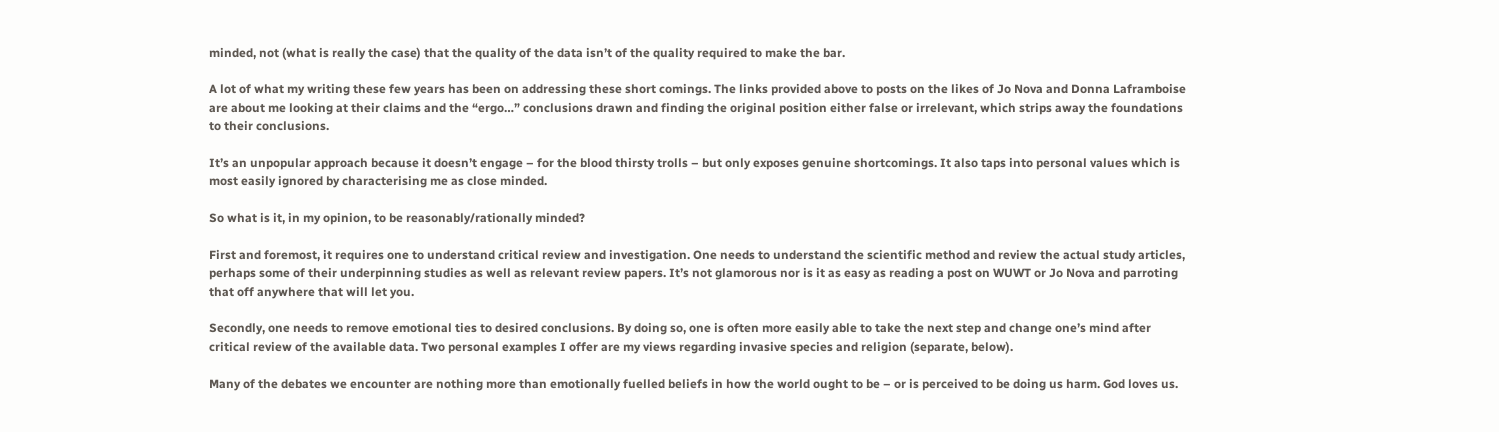minded, not (what is really the case) that the quality of the data isn’t of the quality required to make the bar.

A lot of what my writing these few years has been on addressing these short comings. The links provided above to posts on the likes of Jo Nova and Donna Laframboise are about me looking at their claims and the “ergo…” conclusions drawn and finding the original position either false or irrelevant, which strips away the foundations to their conclusions.

It’s an unpopular approach because it doesn’t engage – for the blood thirsty trolls – but only exposes genuine shortcomings. It also taps into personal values which is most easily ignored by characterising me as close minded.

So what is it, in my opinion, to be reasonably/rationally minded?

First and foremost, it requires one to understand critical review and investigation. One needs to understand the scientific method and review the actual study articles, perhaps some of their underpinning studies as well as relevant review papers. It’s not glamorous nor is it as easy as reading a post on WUWT or Jo Nova and parroting that off anywhere that will let you.

Secondly, one needs to remove emotional ties to desired conclusions. By doing so, one is often more easily able to take the next step and change one’s mind after critical review of the available data. Two personal examples I offer are my views regarding invasive species and religion (separate, below).

Many of the debates we encounter are nothing more than emotionally fuelled beliefs in how the world ought to be – or is perceived to be doing us harm. God loves us.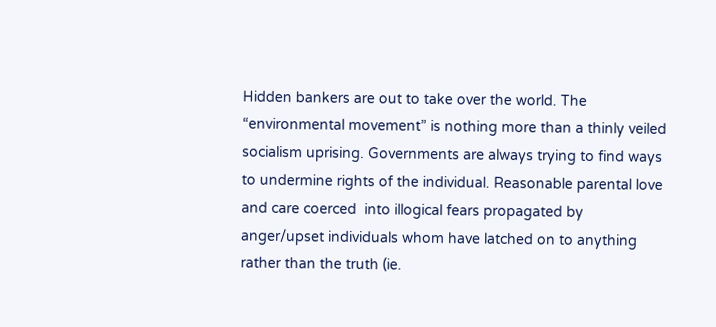Hidden bankers are out to take over the world. The “environmental movement” is nothing more than a thinly veiled socialism uprising. Governments are always trying to find ways to undermine rights of the individual. Reasonable parental love and care coerced  into illogical fears propagated by anger/upset individuals whom have latched on to anything rather than the truth (ie.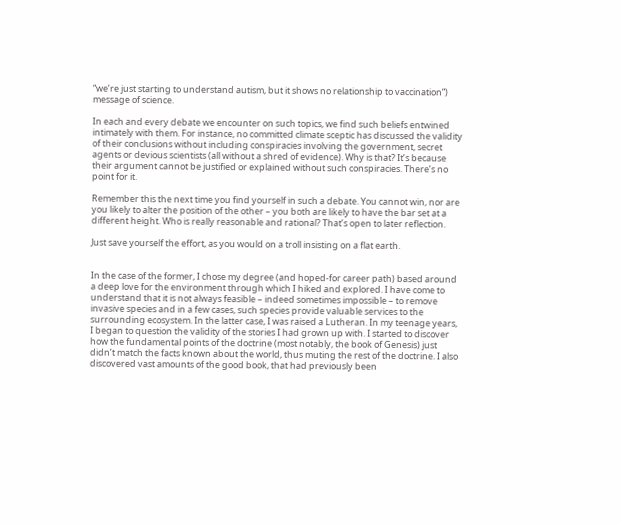“we’re just starting to understand autism, but it shows no relationship to vaccination”) message of science.

In each and every debate we encounter on such topics, we find such beliefs entwined intimately with them. For instance, no committed climate sceptic has discussed the validity of their conclusions without including conspiracies involving the government, secret agents or devious scientists (all without a shred of evidence). Why is that? It’s because their argument cannot be justified or explained without such conspiracies. There’s no point for it.

Remember this the next time you find yourself in such a debate. You cannot win, nor are you likely to alter the position of the other – you both are likely to have the bar set at a different height. Who is really reasonable and rational? That’s open to later reflection.

Just save yourself the effort, as you would on a troll insisting on a flat earth.


In the case of the former, I chose my degree (and hoped-for career path) based around a deep love for the environment through which I hiked and explored. I have come to understand that it is not always feasible – indeed sometimes impossible – to remove invasive species and in a few cases, such species provide valuable services to the surrounding ecosystem. In the latter case, I was raised a Lutheran. In my teenage years, I began to question the validity of the stories I had grown up with. I started to discover how the fundamental points of the doctrine (most notably, the book of Genesis) just didn’t match the facts known about the world, thus muting the rest of the doctrine. I also discovered vast amounts of the good book, that had previously been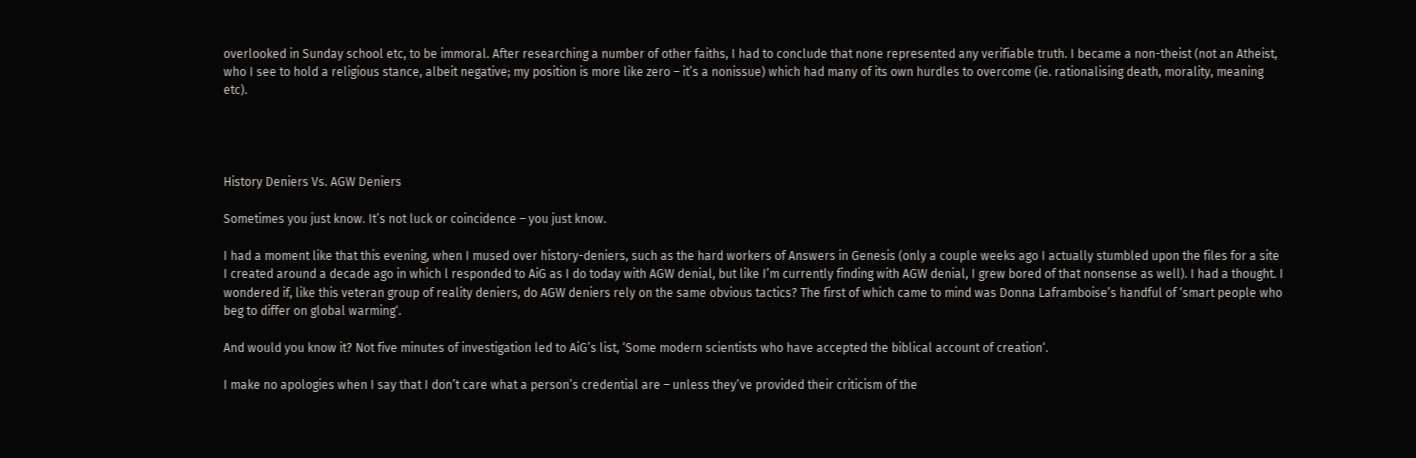overlooked in Sunday school etc, to be immoral. After researching a number of other faiths, I had to conclude that none represented any verifiable truth. I became a non-theist (not an Atheist, who I see to hold a religious stance, albeit negative; my position is more like zero – it’s a nonissue) which had many of its own hurdles to overcome (ie. rationalising death, morality, meaning etc).




History Deniers Vs. AGW Deniers

Sometimes you just know. It’s not luck or coincidence – you just know.

I had a moment like that this evening, when I mused over history-deniers, such as the hard workers of Answers in Genesis (only a couple weeks ago I actually stumbled upon the files for a site I created around a decade ago in which l responded to AiG as I do today with AGW denial, but like I’m currently finding with AGW denial, I grew bored of that nonsense as well). I had a thought. I wondered if, like this veteran group of reality deniers, do AGW deniers rely on the same obvious tactics? The first of which came to mind was Donna Laframboise’s handful of ‘smart people who beg to differ on global warming‘.

And would you know it? Not five minutes of investigation led to AiG’s list, ‘Some modern scientists who have accepted the biblical account of creation‘.

I make no apologies when I say that I don’t care what a person’s credential are – unless they’ve provided their criticism of the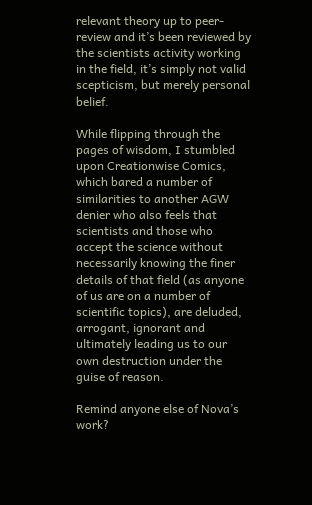relevant theory up to peer-review and it’s been reviewed by the scientists activity working in the field, it’s simply not valid scepticism, but merely personal belief.

While flipping through the pages of wisdom, I stumbled upon Creationwise Comics, which bared a number of similarities to another AGW denier who also feels that scientists and those who accept the science without necessarily knowing the finer details of that field (as anyone of us are on a number of scientific topics), are deluded, arrogant, ignorant and ultimately leading us to our own destruction under the guise of reason.

Remind anyone else of Nova’s work?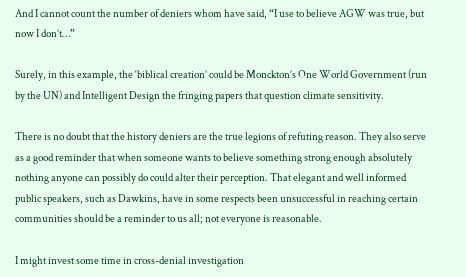And I cannot count the number of deniers whom have said, “I use to believe AGW was true, but now I don’t…”

Surely, in this example, the ‘biblical creation’ could be Monckton’s One World Government (run by the UN) and Intelligent Design the fringing papers that question climate sensitivity.

There is no doubt that the history deniers are the true legions of refuting reason. They also serve as a good reminder that when someone wants to believe something strong enough absolutely nothing anyone can possibly do could alter their perception. That elegant and well informed public speakers, such as Dawkins, have in some respects been unsuccessful in reaching certain communities should be a reminder to us all; not everyone is reasonable.

I might invest some time in cross-denial investigation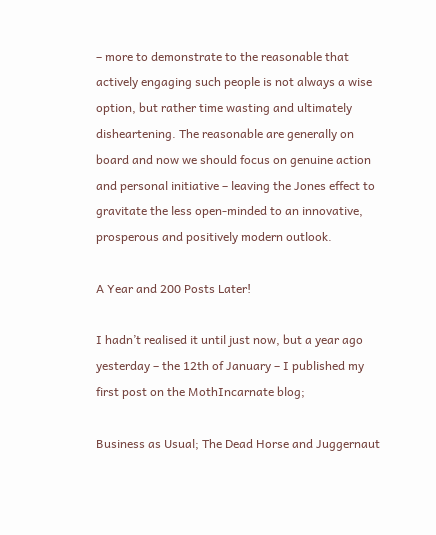– more to demonstrate to the reasonable that actively engaging such people is not always a wise option, but rather time wasting and ultimately disheartening. The reasonable are generally on board and now we should focus on genuine action and personal initiative – leaving the Jones effect to gravitate the less open-minded to an innovative, prosperous and positively modern outlook.

A Year and 200 Posts Later!

I hadn’t realised it until just now, but a year ago yesterday – the 12th of January – I published my first post on the MothIncarnate blog;

Business as Usual; The Dead Horse and Juggernaut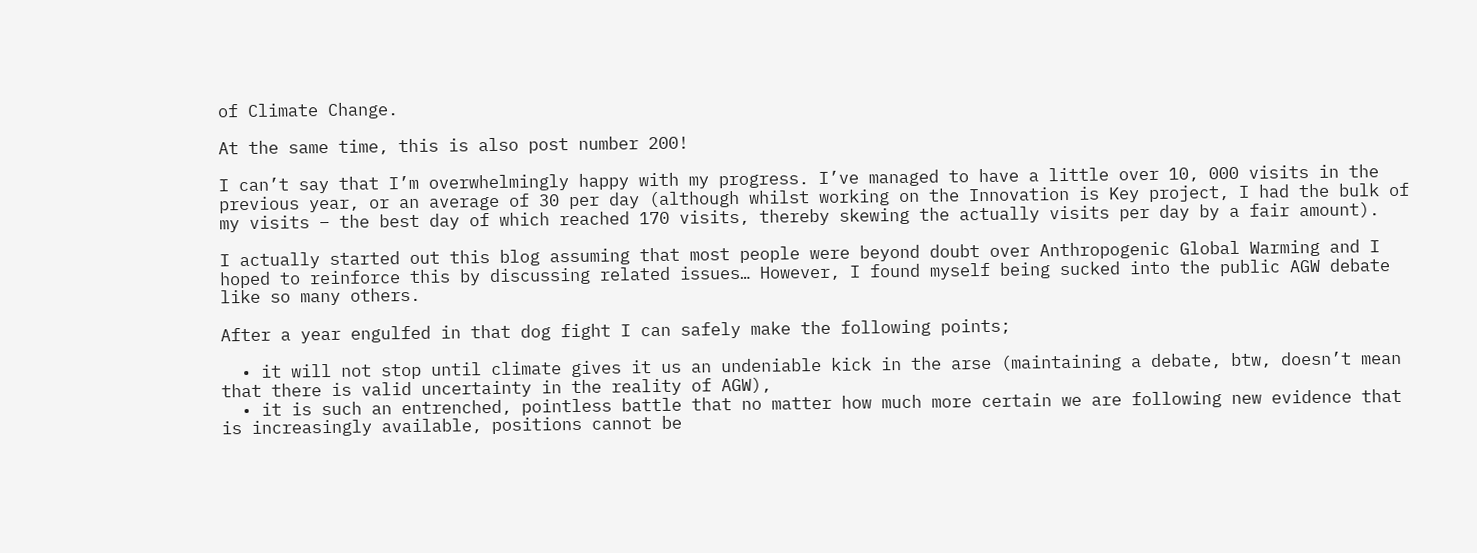of Climate Change.

At the same time, this is also post number 200!

I can’t say that I’m overwhelmingly happy with my progress. I’ve managed to have a little over 10, 000 visits in the previous year, or an average of 30 per day (although whilst working on the Innovation is Key project, I had the bulk of my visits – the best day of which reached 170 visits, thereby skewing the actually visits per day by a fair amount).

I actually started out this blog assuming that most people were beyond doubt over Anthropogenic Global Warming and I hoped to reinforce this by discussing related issues… However, I found myself being sucked into the public AGW debate like so many others.

After a year engulfed in that dog fight I can safely make the following points;

  • it will not stop until climate gives it us an undeniable kick in the arse (maintaining a debate, btw, doesn’t mean that there is valid uncertainty in the reality of AGW),
  • it is such an entrenched, pointless battle that no matter how much more certain we are following new evidence that is increasingly available, positions cannot be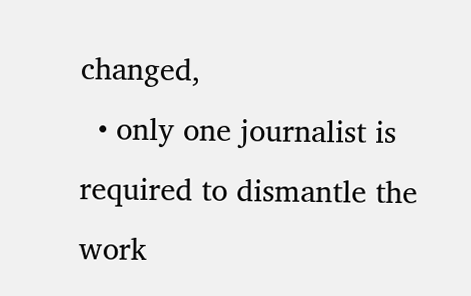changed,
  • only one journalist is required to dismantle the work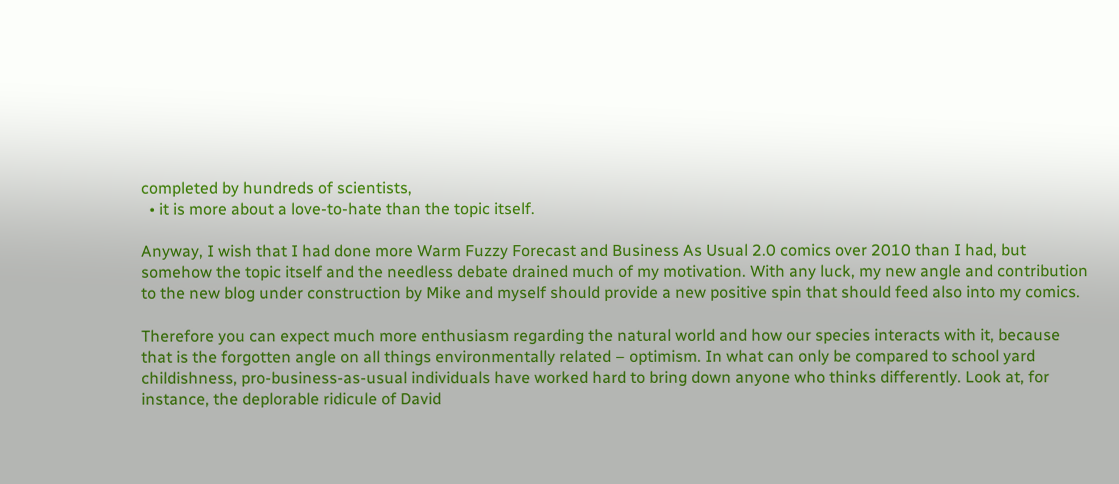completed by hundreds of scientists,
  • it is more about a love-to-hate than the topic itself.

Anyway, I wish that I had done more Warm Fuzzy Forecast and Business As Usual 2.0 comics over 2010 than I had, but somehow the topic itself and the needless debate drained much of my motivation. With any luck, my new angle and contribution to the new blog under construction by Mike and myself should provide a new positive spin that should feed also into my comics.

Therefore you can expect much more enthusiasm regarding the natural world and how our species interacts with it, because that is the forgotten angle on all things environmentally related – optimism. In what can only be compared to school yard childishness, pro-business-as-usual individuals have worked hard to bring down anyone who thinks differently. Look at, for instance, the deplorable ridicule of David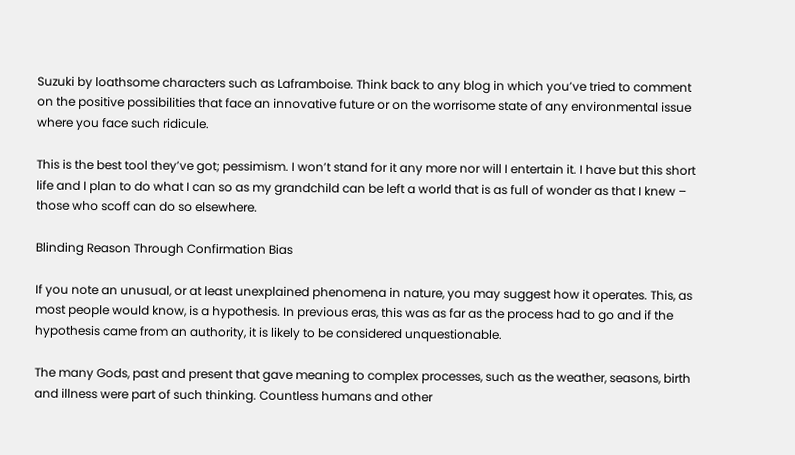Suzuki by loathsome characters such as Laframboise. Think back to any blog in which you’ve tried to comment on the positive possibilities that face an innovative future or on the worrisome state of any environmental issue where you face such ridicule.

This is the best tool they’ve got; pessimism. I won’t stand for it any more nor will I entertain it. I have but this short life and I plan to do what I can so as my grandchild can be left a world that is as full of wonder as that I knew – those who scoff can do so elsewhere.

Blinding Reason Through Confirmation Bias

If you note an unusual, or at least unexplained phenomena in nature, you may suggest how it operates. This, as most people would know, is a hypothesis. In previous eras, this was as far as the process had to go and if the hypothesis came from an authority, it is likely to be considered unquestionable.

The many Gods, past and present that gave meaning to complex processes, such as the weather, seasons, birth and illness were part of such thinking. Countless humans and other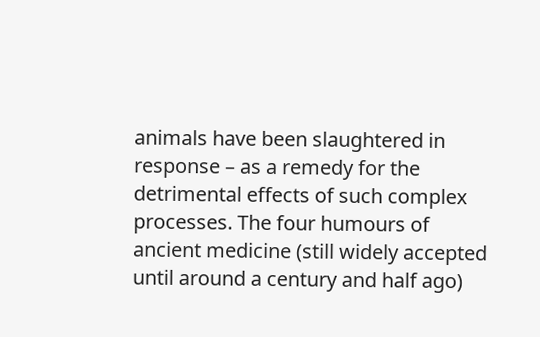animals have been slaughtered in response – as a remedy for the detrimental effects of such complex processes. The four humours of ancient medicine (still widely accepted until around a century and half ago)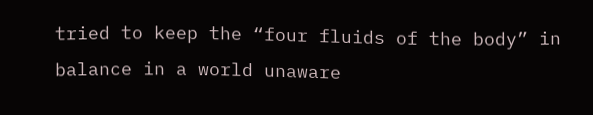tried to keep the “four fluids of the body” in balance in a world unaware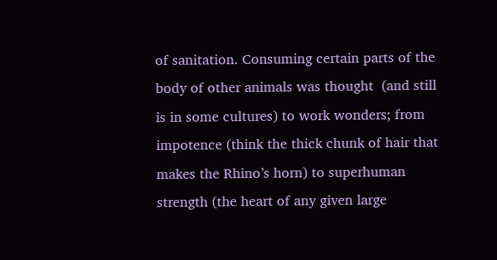of sanitation. Consuming certain parts of the body of other animals was thought  (and still is in some cultures) to work wonders; from impotence (think the thick chunk of hair that makes the Rhino’s horn) to superhuman strength (the heart of any given large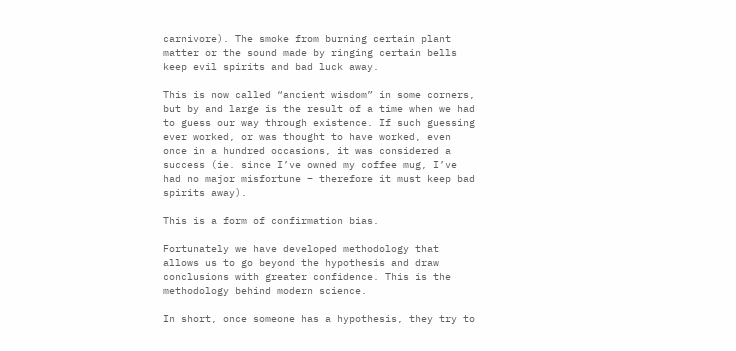carnivore). The smoke from burning certain plant matter or the sound made by ringing certain bells keep evil spirits and bad luck away.

This is now called “ancient wisdom” in some corners, but by and large is the result of a time when we had to guess our way through existence. If such guessing ever worked, or was thought to have worked, even once in a hundred occasions, it was considered a success (ie. since I’ve owned my coffee mug, I’ve had no major misfortune – therefore it must keep bad spirits away).

This is a form of confirmation bias.

Fortunately we have developed methodology that allows us to go beyond the hypothesis and draw conclusions with greater confidence. This is the methodology behind modern science.

In short, once someone has a hypothesis, they try to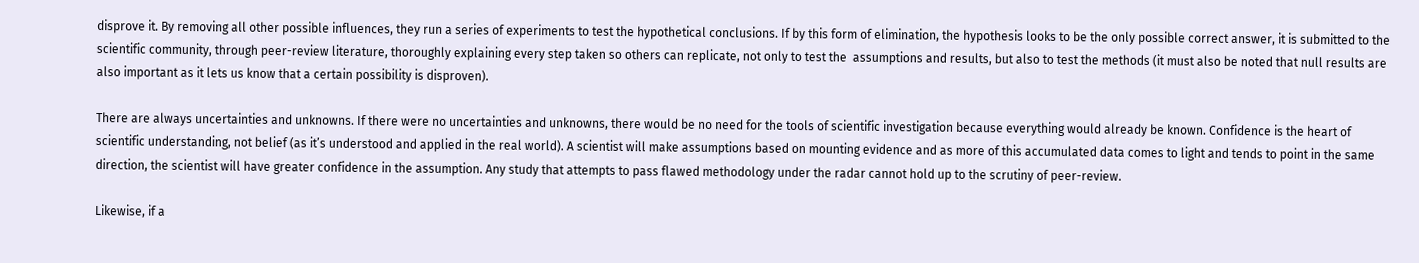disprove it. By removing all other possible influences, they run a series of experiments to test the hypothetical conclusions. If by this form of elimination, the hypothesis looks to be the only possible correct answer, it is submitted to the scientific community, through peer-review literature, thoroughly explaining every step taken so others can replicate, not only to test the  assumptions and results, but also to test the methods (it must also be noted that null results are also important as it lets us know that a certain possibility is disproven).

There are always uncertainties and unknowns. If there were no uncertainties and unknowns, there would be no need for the tools of scientific investigation because everything would already be known. Confidence is the heart of scientific understanding, not belief (as it’s understood and applied in the real world). A scientist will make assumptions based on mounting evidence and as more of this accumulated data comes to light and tends to point in the same direction, the scientist will have greater confidence in the assumption. Any study that attempts to pass flawed methodology under the radar cannot hold up to the scrutiny of peer-review.

Likewise, if a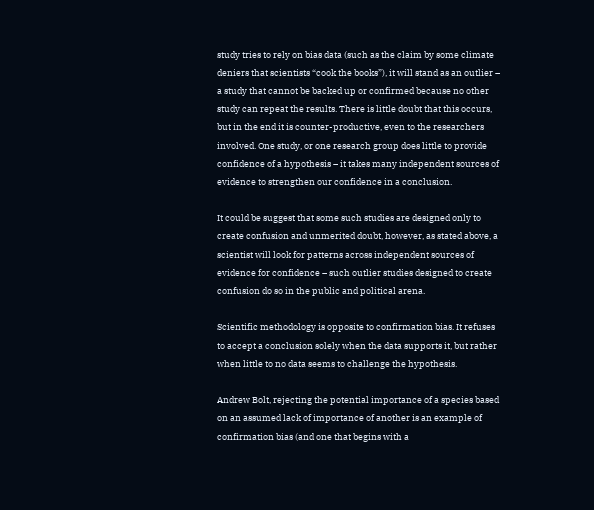study tries to rely on bias data (such as the claim by some climate deniers that scientists “cook the books”), it will stand as an outlier – a study that cannot be backed up or confirmed because no other study can repeat the results. There is little doubt that this occurs, but in the end it is counter-productive, even to the researchers involved. One study, or one research group does little to provide confidence of a hypothesis – it takes many independent sources of evidence to strengthen our confidence in a conclusion.

It could be suggest that some such studies are designed only to create confusion and unmerited doubt, however, as stated above, a scientist will look for patterns across independent sources of evidence for confidence – such outlier studies designed to create confusion do so in the public and political arena.

Scientific methodology is opposite to confirmation bias. It refuses to accept a conclusion solely when the data supports it, but rather when little to no data seems to challenge the hypothesis.

Andrew Bolt, rejecting the potential importance of a species based on an assumed lack of importance of another is an example of confirmation bias (and one that begins with a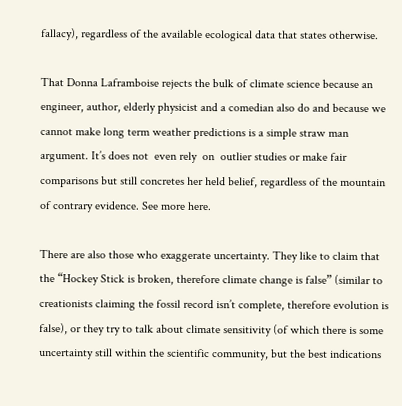fallacy), regardless of the available ecological data that states otherwise.

That Donna Laframboise rejects the bulk of climate science because an engineer, author, elderly physicist and a comedian also do and because we cannot make long term weather predictions is a simple straw man argument. It’s does not  even rely  on  outlier studies or make fair comparisons but still concretes her held belief, regardless of the mountain of contrary evidence. See more here.

There are also those who exaggerate uncertainty. They like to claim that the “Hockey Stick is broken, therefore climate change is false” (similar to creationists claiming the fossil record isn’t complete, therefore evolution is false), or they try to talk about climate sensitivity (of which there is some uncertainty still within the scientific community, but the best indications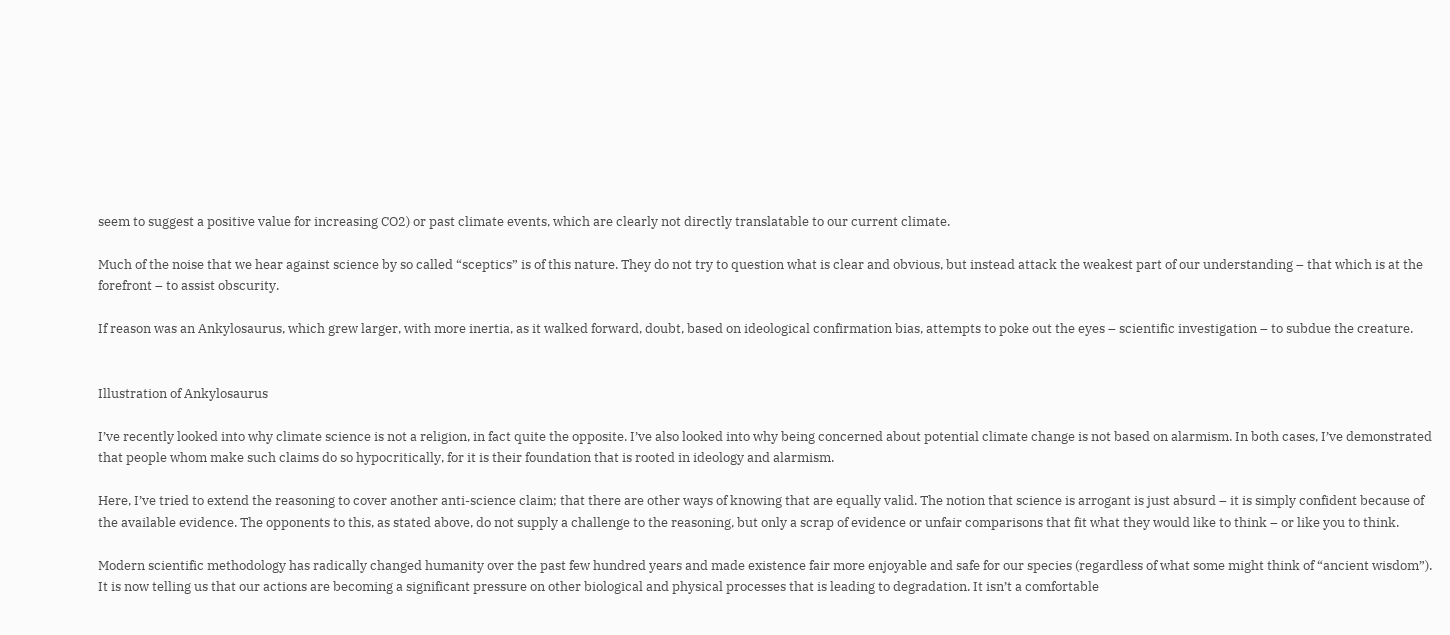seem to suggest a positive value for increasing CO2) or past climate events, which are clearly not directly translatable to our current climate.

Much of the noise that we hear against science by so called “sceptics” is of this nature. They do not try to question what is clear and obvious, but instead attack the weakest part of our understanding – that which is at the forefront – to assist obscurity.

If reason was an Ankylosaurus, which grew larger, with more inertia, as it walked forward, doubt, based on ideological confirmation bias, attempts to poke out the eyes – scientific investigation – to subdue the creature.


Illustration of Ankylosaurus

I’ve recently looked into why climate science is not a religion, in fact quite the opposite. I’ve also looked into why being concerned about potential climate change is not based on alarmism. In both cases, I’ve demonstrated that people whom make such claims do so hypocritically, for it is their foundation that is rooted in ideology and alarmism.

Here, I’ve tried to extend the reasoning to cover another anti-science claim; that there are other ways of knowing that are equally valid. The notion that science is arrogant is just absurd – it is simply confident because of the available evidence. The opponents to this, as stated above, do not supply a challenge to the reasoning, but only a scrap of evidence or unfair comparisons that fit what they would like to think – or like you to think.

Modern scientific methodology has radically changed humanity over the past few hundred years and made existence fair more enjoyable and safe for our species (regardless of what some might think of “ancient wisdom”). It is now telling us that our actions are becoming a significant pressure on other biological and physical processes that is leading to degradation. It isn’t a comfortable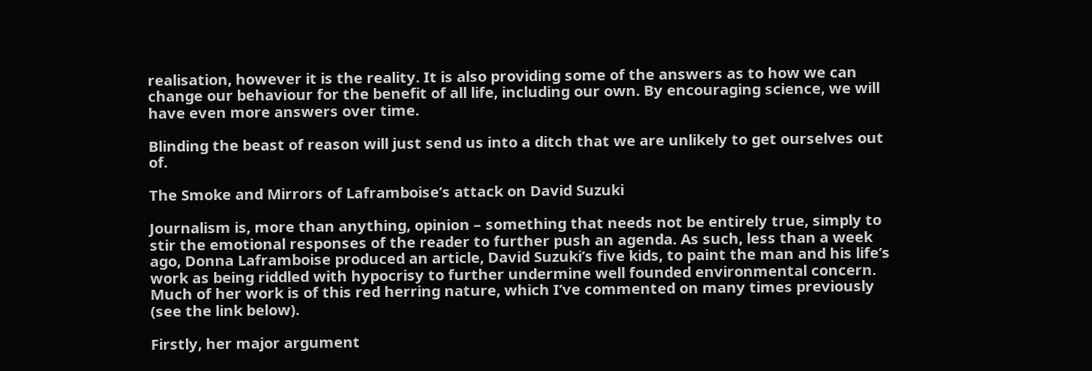realisation, however it is the reality. It is also providing some of the answers as to how we can change our behaviour for the benefit of all life, including our own. By encouraging science, we will have even more answers over time.

Blinding the beast of reason will just send us into a ditch that we are unlikely to get ourselves out of.

The Smoke and Mirrors of Laframboise’s attack on David Suzuki

Journalism is, more than anything, opinion – something that needs not be entirely true, simply to stir the emotional responses of the reader to further push an agenda. As such, less than a week ago, Donna Laframboise produced an article, David Suzuki’s five kids, to paint the man and his life’s work as being riddled with hypocrisy to further undermine well founded environmental concern. Much of her work is of this red herring nature, which I’ve commented on many times previously (see the link below).

Firstly, her major argument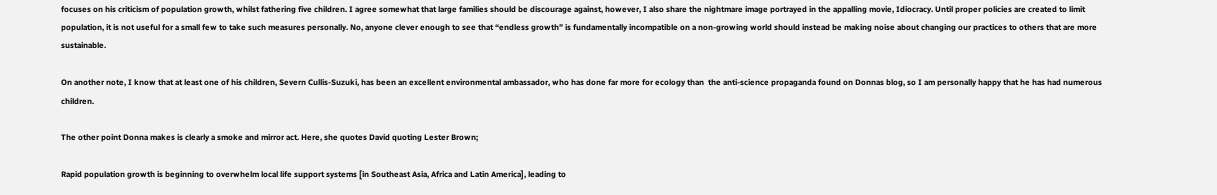focuses on his criticism of population growth, whilst fathering five children. I agree somewhat that large families should be discourage against, however, I also share the nightmare image portrayed in the appalling movie, Idiocracy. Until proper policies are created to limit population, it is not useful for a small few to take such measures personally. No, anyone clever enough to see that “endless growth” is fundamentally incompatible on a non-growing world should instead be making noise about changing our practices to others that are more sustainable.

On another note, I know that at least one of his children, Severn Cullis-Suzuki, has been an excellent environmental ambassador, who has done far more for ecology than  the anti-science propaganda found on Donnas blog, so I am personally happy that he has had numerous children.

The other point Donna makes is clearly a smoke and mirror act. Here, she quotes David quoting Lester Brown;

Rapid population growth is beginning to overwhelm local life support systems [in Southeast Asia, Africa and Latin America], leading to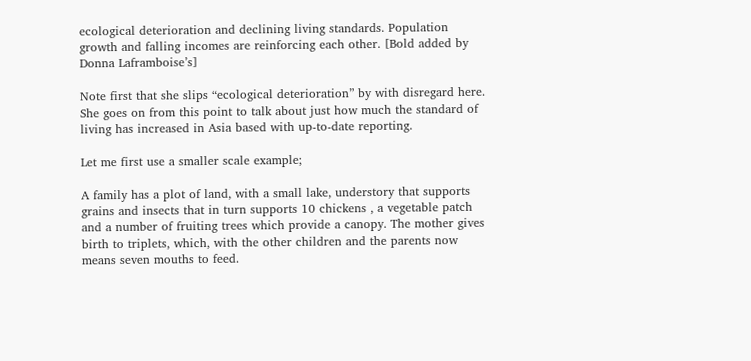ecological deterioration and declining living standards. Population growth and falling incomes are reinforcing each other. [Bold added by Donna Laframboise’s]

Note first that she slips “ecological deterioration” by with disregard here. She goes on from this point to talk about just how much the standard of living has increased in Asia based with up-to-date reporting.

Let me first use a smaller scale example;

A family has a plot of land, with a small lake, understory that supports grains and insects that in turn supports 10 chickens , a vegetable patch and a number of fruiting trees which provide a canopy. The mother gives birth to triplets, which, with the other children and the parents now means seven mouths to feed.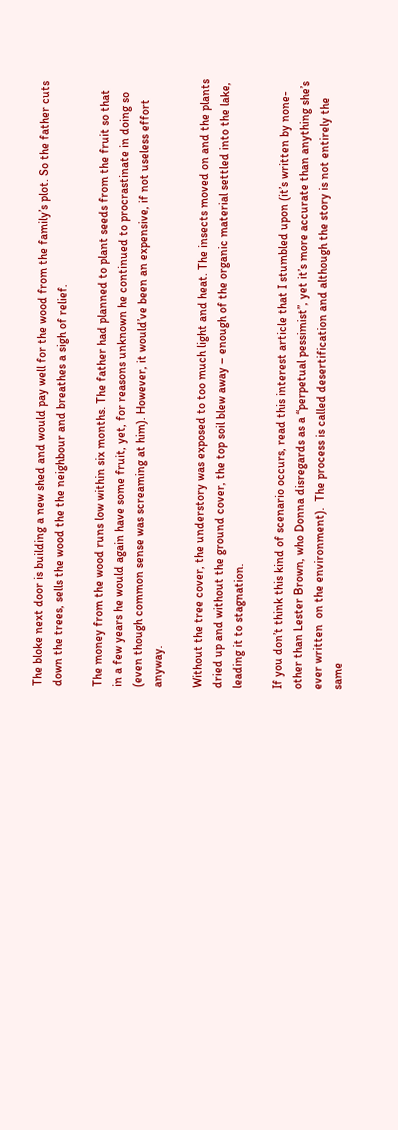The bloke next door is building a new shed and would pay well for the wood from the family’s plot. So the father cuts down the trees, sells the wood the the neighbour and breathes a sigh of relief.

The money from the wood runs low within six months. The father had planned to plant seeds from the fruit so that in a few years he would again have some fruit, yet, for reasons unknown he continued to procrastinate in doing so (even though common sense was screaming at him). However, it would’ve been an expensive, if not useless effort anyway.

Without the tree cover, the understory was exposed to too much light and heat. The insects moved on and the plants dried up and without the ground cover, the top soil blew away – enough of the organic material settled into the lake, leading it to stagnation.

If you don’t think this kind of scenario occurs, read this interest article that I stumbled upon (it’s written by none-other than Lester Brown, who Donna disregards as a “perpetual pessimist”, yet it’s more accurate than anything she’s ever written  on the environment).  The process is called desertification and although the story is not entirely the same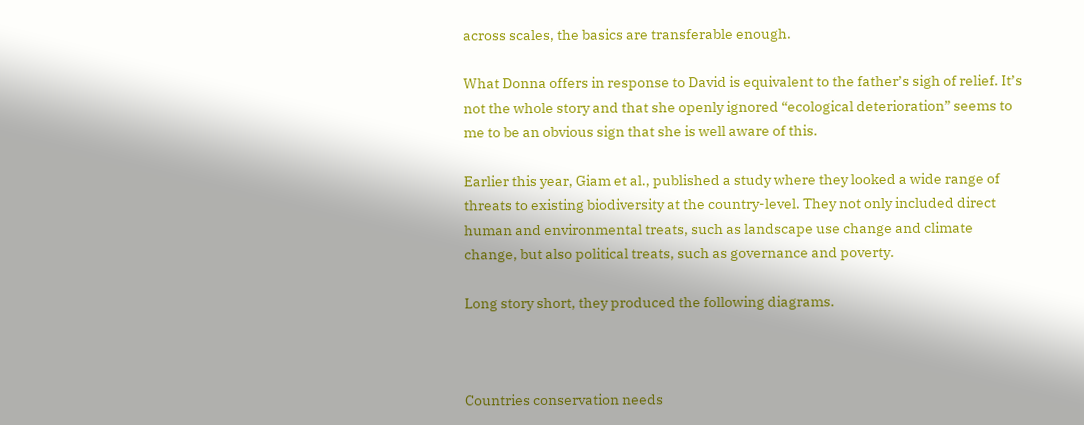across scales, the basics are transferable enough.

What Donna offers in response to David is equivalent to the father’s sigh of relief. It’s not the whole story and that she openly ignored “ecological deterioration” seems to me to be an obvious sign that she is well aware of this.

Earlier this year, Giam et al., published a study where they looked a wide range of threats to existing biodiversity at the country-level. They not only included direct human and environmental treats, such as landscape use change and climate change, but also political treats, such as governance and poverty.

Long story short, they produced the following diagrams.



Countries conservation needs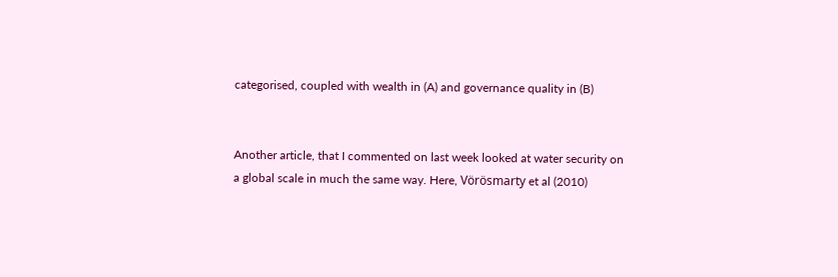categorised, coupled with wealth in (A) and governance quality in (B)


Another article, that I commented on last week looked at water security on a global scale in much the same way. Here, Vörösmarty et al (2010)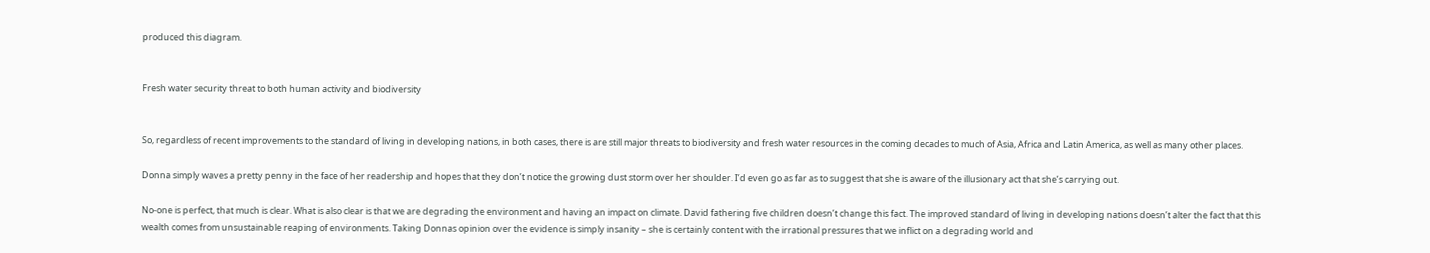produced this diagram.


Fresh water security threat to both human activity and biodiversity


So, regardless of recent improvements to the standard of living in developing nations, in both cases, there is are still major threats to biodiversity and fresh water resources in the coming decades to much of Asia, Africa and Latin America, as well as many other places.

Donna simply waves a pretty penny in the face of her readership and hopes that they don’t notice the growing dust storm over her shoulder. I’d even go as far as to suggest that she is aware of the illusionary act that she’s carrying out.

No-one is perfect, that much is clear. What is also clear is that we are degrading the environment and having an impact on climate. David fathering five children doesn’t change this fact. The improved standard of living in developing nations doesn’t alter the fact that this wealth comes from unsustainable reaping of environments. Taking Donnas opinion over the evidence is simply insanity – she is certainly content with the irrational pressures that we inflict on a degrading world and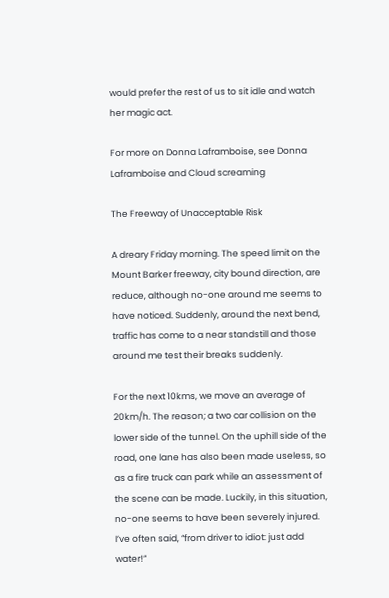would prefer the rest of us to sit idle and watch her magic act.

For more on Donna Laframboise, see Donna Laframboise and Cloud screaming

The Freeway of Unacceptable Risk

A dreary Friday morning. The speed limit on the Mount Barker freeway, city bound direction, are reduce, although no-one around me seems to have noticed. Suddenly, around the next bend, traffic has come to a near standstill and those around me test their breaks suddenly.

For the next 10kms, we move an average of 20km/h. The reason; a two car collision on the lower side of the tunnel. On the uphill side of the road, one lane has also been made useless, so as a fire truck can park while an assessment of the scene can be made. Luckily, in this situation, no-one seems to have been severely injured. I’ve often said, “from driver to idiot: just add water!”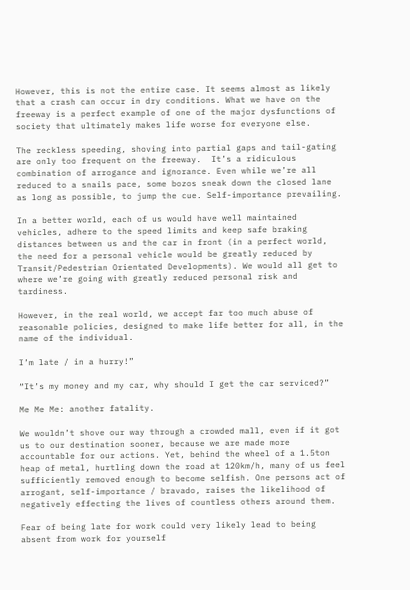However, this is not the entire case. It seems almost as likely that a crash can occur in dry conditions. What we have on the freeway is a perfect example of one of the major dysfunctions of society that ultimately makes life worse for everyone else.

The reckless speeding, shoving into partial gaps and tail-gating are only too frequent on the freeway.  It’s a ridiculous combination of arrogance and ignorance. Even while we’re all reduced to a snails pace, some bozos sneak down the closed lane as long as possible, to jump the cue. Self-importance prevailing.

In a better world, each of us would have well maintained vehicles, adhere to the speed limits and keep safe braking distances between us and the car in front (in a perfect world, the need for a personal vehicle would be greatly reduced by Transit/Pedestrian Orientated Developments). We would all get to where we’re going with greatly reduced personal risk and tardiness.

However, in the real world, we accept far too much abuse of reasonable policies, designed to make life better for all, in the name of the individual.

I’m late / in a hurry!”

“It’s my money and my car, why should I get the car serviced?”

Me Me Me: another fatality.

We wouldn’t shove our way through a crowded mall, even if it got us to our destination sooner, because we are made more accountable for our actions. Yet, behind the wheel of a 1.5ton heap of metal, hurtling down the road at 120km/h, many of us feel sufficiently removed enough to become selfish. One persons act of arrogant, self-importance / bravado, raises the likelihood of negatively effecting the lives of countless others around them.

Fear of being late for work could very likely lead to being absent from work for yourself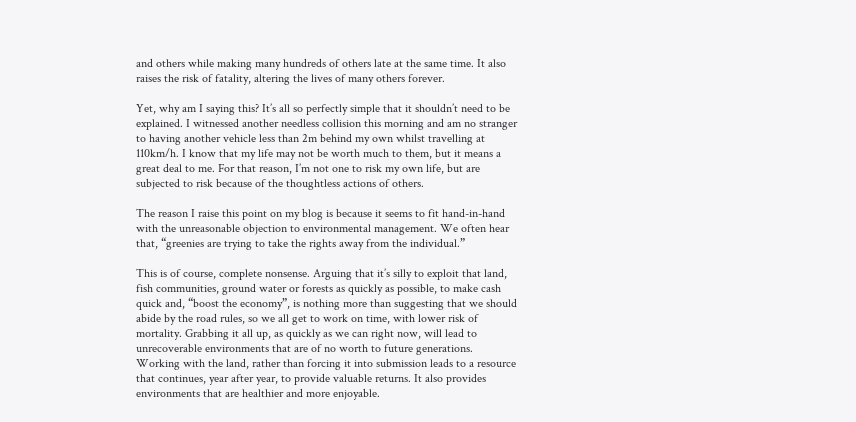and others while making many hundreds of others late at the same time. It also raises the risk of fatality, altering the lives of many others forever.

Yet, why am I saying this? It’s all so perfectly simple that it shouldn’t need to be explained. I witnessed another needless collision this morning and am no stranger to having another vehicle less than 2m behind my own whilst travelling at 110km/h. I know that my life may not be worth much to them, but it means a great deal to me. For that reason, I’m not one to risk my own life, but are subjected to risk because of the thoughtless actions of others.

The reason I raise this point on my blog is because it seems to fit hand-in-hand with the unreasonable objection to environmental management. We often hear that, “greenies are trying to take the rights away from the individual.”

This is of course, complete nonsense. Arguing that it’s silly to exploit that land, fish communities, ground water or forests as quickly as possible, to make cash quick and, “boost the economy”, is nothing more than suggesting that we should abide by the road rules, so we all get to work on time, with lower risk of mortality. Grabbing it all up, as quickly as we can right now, will lead to unrecoverable environments that are of no worth to future generations. Working with the land, rather than forcing it into submission leads to a resource that continues, year after year, to provide valuable returns. It also provides environments that are healthier and more enjoyable.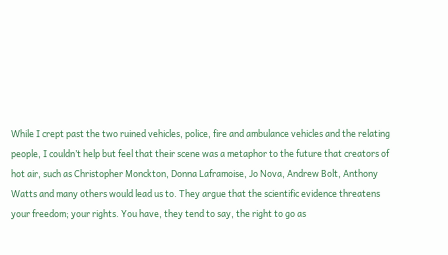While I crept past the two ruined vehicles, police, fire and ambulance vehicles and the relating people, I couldn’t help but feel that their scene was a metaphor to the future that creators of hot air, such as Christopher Monckton, Donna Laframoise, Jo Nova, Andrew Bolt, Anthony Watts and many others would lead us to. They argue that the scientific evidence threatens your freedom; your rights. You have, they tend to say, the right to go as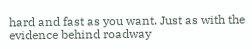hard and fast as you want. Just as with the evidence behind roadway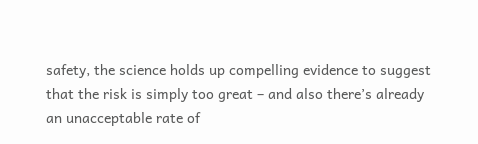safety, the science holds up compelling evidence to suggest that the risk is simply too great – and also there’s already an unacceptable rate of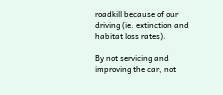roadkill because of our driving (ie. extinction and habitat loss rates).

By not servicing and improving the car, not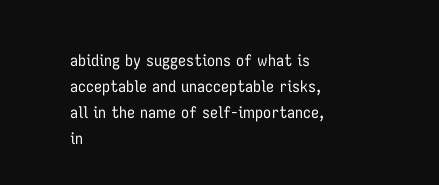abiding by suggestions of what is acceptable and unacceptable risks, all in the name of self-importance, in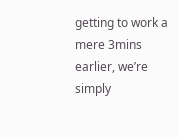getting to work a mere 3mins earlier, we’re simply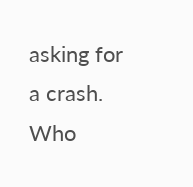asking for a crash. Who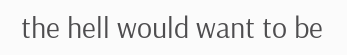the hell would want to be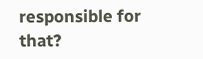responsible for that?